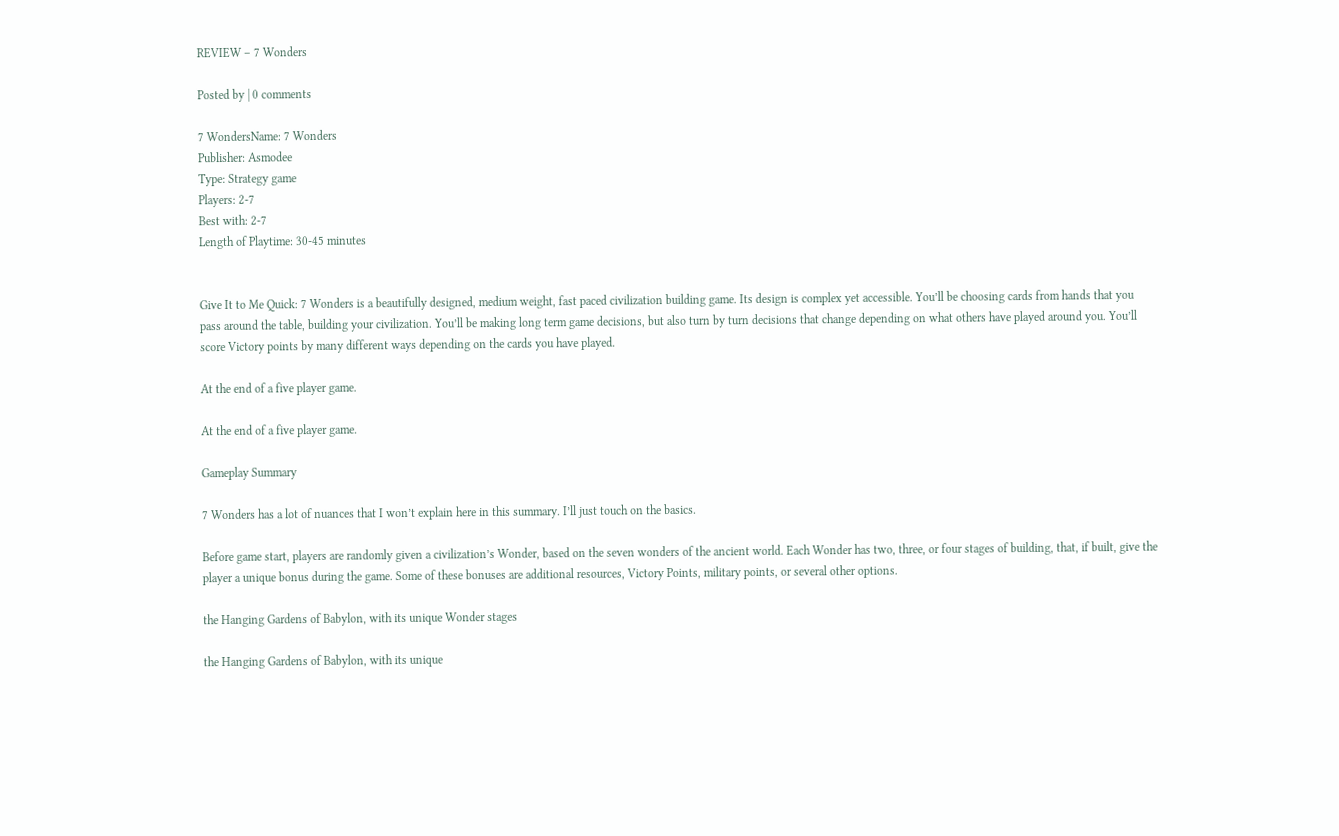REVIEW – 7 Wonders

Posted by | 0 comments

7 WondersName: 7 Wonders
Publisher: Asmodee
Type: Strategy game
Players: 2-7
Best with: 2-7
Length of Playtime: 30-45 minutes


Give It to Me Quick: 7 Wonders is a beautifully designed, medium weight, fast paced civilization building game. Its design is complex yet accessible. You’ll be choosing cards from hands that you pass around the table, building your civilization. You’ll be making long term game decisions, but also turn by turn decisions that change depending on what others have played around you. You’ll score Victory points by many different ways depending on the cards you have played.

At the end of a five player game.

At the end of a five player game.

Gameplay Summary

7 Wonders has a lot of nuances that I won’t explain here in this summary. I’ll just touch on the basics.

Before game start, players are randomly given a civilization’s Wonder, based on the seven wonders of the ancient world. Each Wonder has two, three, or four stages of building, that, if built, give the player a unique bonus during the game. Some of these bonuses are additional resources, Victory Points, military points, or several other options.

the Hanging Gardens of Babylon, with its unique Wonder stages

the Hanging Gardens of Babylon, with its unique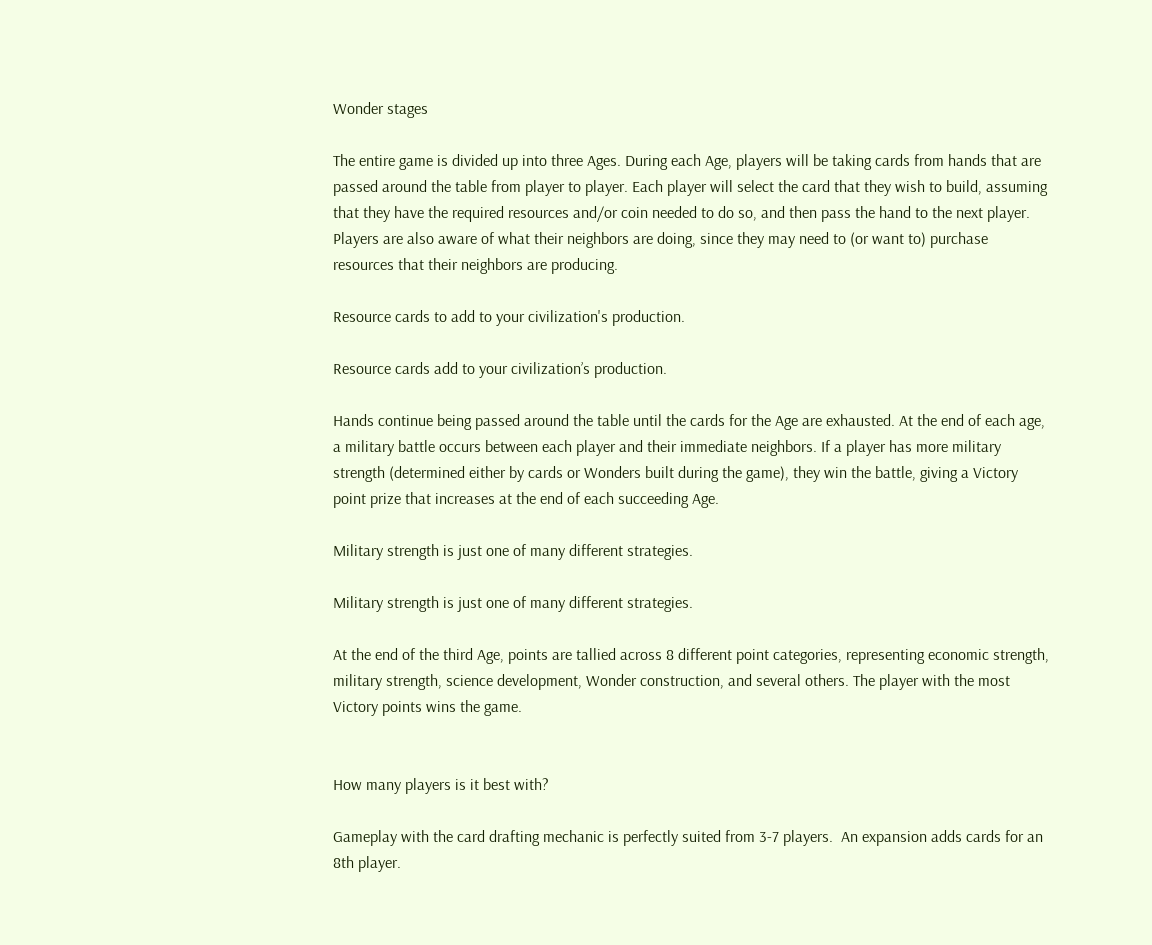Wonder stages

The entire game is divided up into three Ages. During each Age, players will be taking cards from hands that are passed around the table from player to player. Each player will select the card that they wish to build, assuming that they have the required resources and/or coin needed to do so, and then pass the hand to the next player. Players are also aware of what their neighbors are doing, since they may need to (or want to) purchase resources that their neighbors are producing.

Resource cards to add to your civilization's production.

Resource cards add to your civilization’s production.

Hands continue being passed around the table until the cards for the Age are exhausted. At the end of each age, a military battle occurs between each player and their immediate neighbors. If a player has more military strength (determined either by cards or Wonders built during the game), they win the battle, giving a Victory point prize that increases at the end of each succeeding Age.

Military strength is just one of many different strategies.

Military strength is just one of many different strategies.

At the end of the third Age, points are tallied across 8 different point categories, representing economic strength, military strength, science development, Wonder construction, and several others. The player with the most Victory points wins the game.


How many players is it best with?

Gameplay with the card drafting mechanic is perfectly suited from 3-7 players.  An expansion adds cards for an 8th player.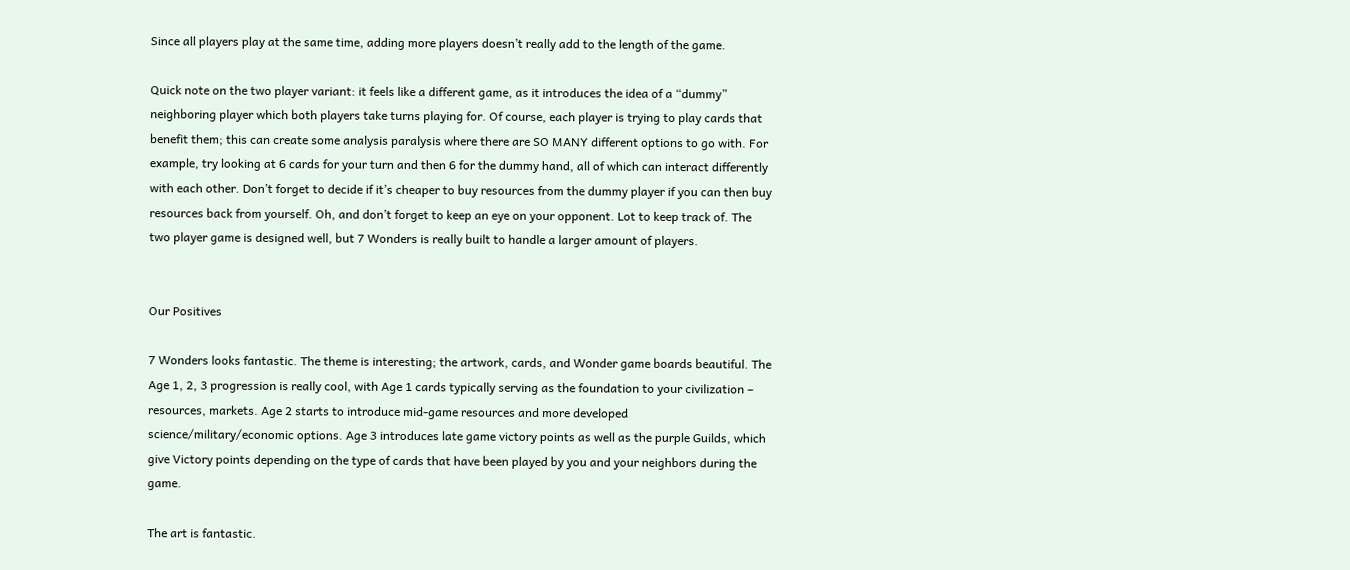Since all players play at the same time, adding more players doesn’t really add to the length of the game.

Quick note on the two player variant: it feels like a different game, as it introduces the idea of a “dummy” neighboring player which both players take turns playing for. Of course, each player is trying to play cards that benefit them; this can create some analysis paralysis where there are SO MANY different options to go with. For example, try looking at 6 cards for your turn and then 6 for the dummy hand, all of which can interact differently with each other. Don’t forget to decide if it’s cheaper to buy resources from the dummy player if you can then buy resources back from yourself. Oh, and don’t forget to keep an eye on your opponent. Lot to keep track of. The two player game is designed well, but 7 Wonders is really built to handle a larger amount of players.


Our Positives

7 Wonders looks fantastic. The theme is interesting; the artwork, cards, and Wonder game boards beautiful. The Age 1, 2, 3 progression is really cool, with Age 1 cards typically serving as the foundation to your civilization – resources, markets. Age 2 starts to introduce mid-game resources and more developed science/military/economic options. Age 3 introduces late game victory points as well as the purple Guilds, which give Victory points depending on the type of cards that have been played by you and your neighbors during the game.

The art is fantastic.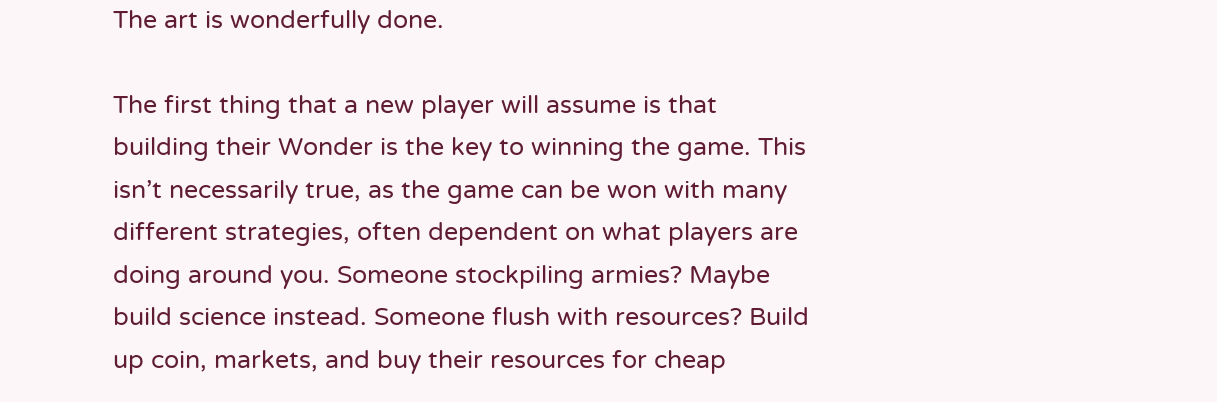The art is wonderfully done.

The first thing that a new player will assume is that building their Wonder is the key to winning the game. This isn’t necessarily true, as the game can be won with many different strategies, often dependent on what players are doing around you. Someone stockpiling armies? Maybe build science instead. Someone flush with resources? Build up coin, markets, and buy their resources for cheap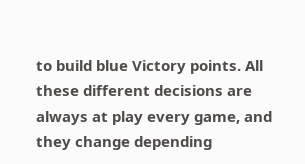to build blue Victory points. All these different decisions are always at play every game, and they change depending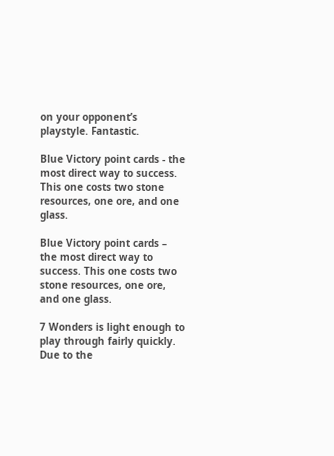on your opponent’s playstyle. Fantastic.

Blue Victory point cards - the most direct way to success. This one costs two stone resources, one ore, and one glass.

Blue Victory point cards – the most direct way to success. This one costs two stone resources, one ore, and one glass.

7 Wonders is light enough to play through fairly quickly. Due to the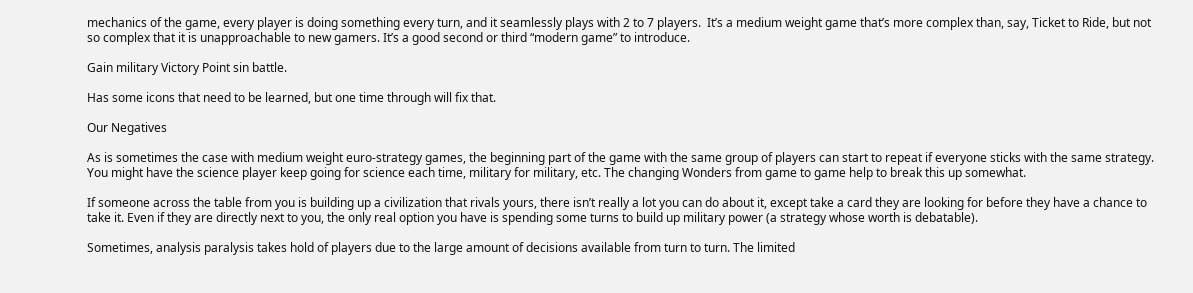mechanics of the game, every player is doing something every turn, and it seamlessly plays with 2 to 7 players.  It’s a medium weight game that’s more complex than, say, Ticket to Ride, but not so complex that it is unapproachable to new gamers. It’s a good second or third “modern game” to introduce.

Gain military Victory Point sin battle.

Has some icons that need to be learned, but one time through will fix that.

Our Negatives

As is sometimes the case with medium weight euro-strategy games, the beginning part of the game with the same group of players can start to repeat if everyone sticks with the same strategy. You might have the science player keep going for science each time, military for military, etc. The changing Wonders from game to game help to break this up somewhat.

If someone across the table from you is building up a civilization that rivals yours, there isn’t really a lot you can do about it, except take a card they are looking for before they have a chance to take it. Even if they are directly next to you, the only real option you have is spending some turns to build up military power (a strategy whose worth is debatable).

Sometimes, analysis paralysis takes hold of players due to the large amount of decisions available from turn to turn. The limited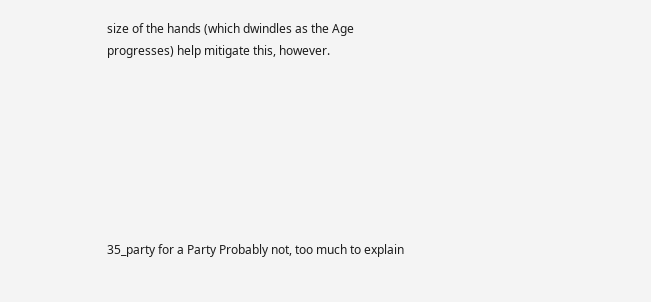size of the hands (which dwindles as the Age progresses) help mitigate this, however.








35_party for a Party Probably not, too much to explain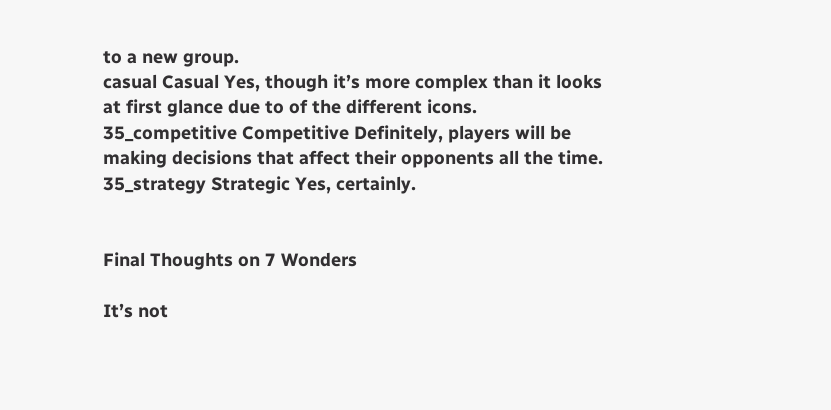to a new group.
casual Casual Yes, though it’s more complex than it looks at first glance due to of the different icons.
35_competitive Competitive Definitely, players will be making decisions that affect their opponents all the time.
35_strategy Strategic Yes, certainly.


Final Thoughts on 7 Wonders

It’s not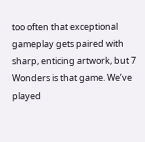too often that exceptional gameplay gets paired with sharp, enticing artwork, but 7 Wonders is that game. We’ve played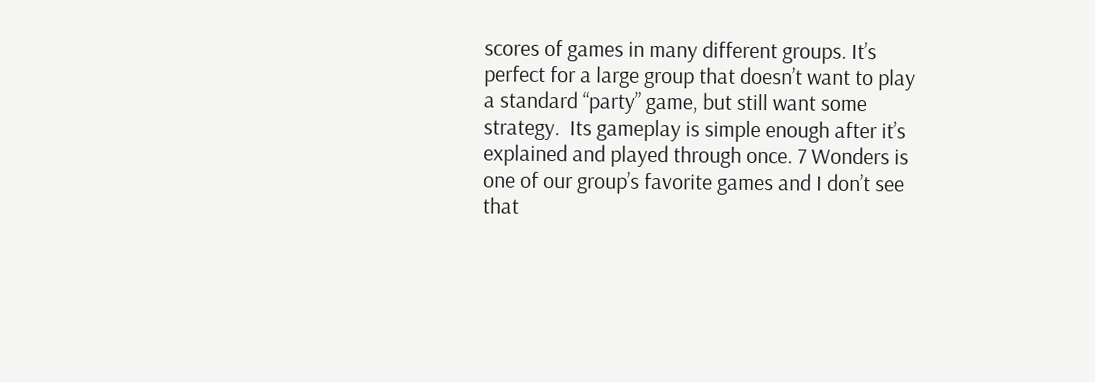scores of games in many different groups. It’s perfect for a large group that doesn’t want to play a standard “party” game, but still want some strategy.  Its gameplay is simple enough after it’s explained and played through once. 7 Wonders is one of our group’s favorite games and I don’t see that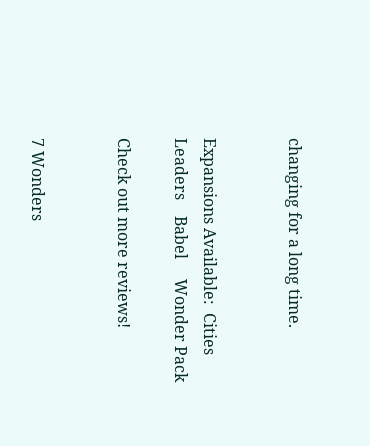changing for a long time.


Expansions Available:  Cities    Leaders    Babel     Wonder Pack

Check out more reviews!


7 Wonders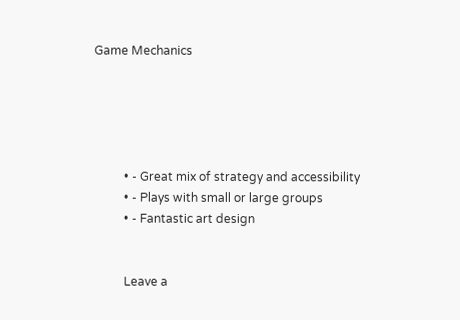Game Mechanics





          • - Great mix of strategy and accessibility
          • - Plays with small or large groups
          • - Fantastic art design


          Leave a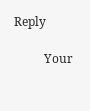Reply

          Your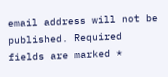email address will not be published. Required fields are marked *